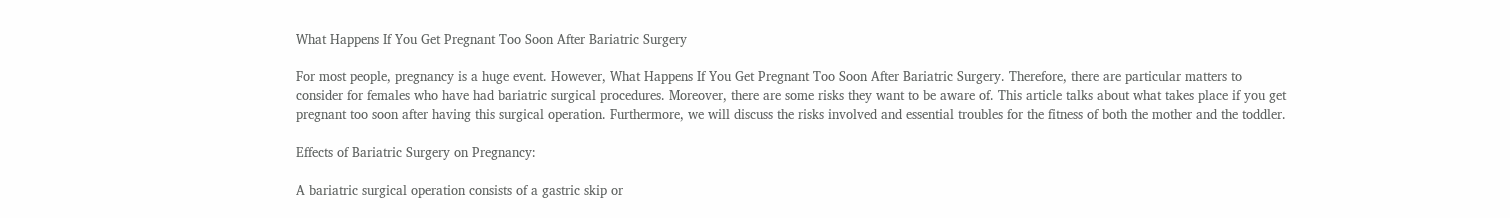What Happens If You Get Pregnant Too Soon After Bariatric Surgery

For most people, pregnancy is a huge event. However, What Happens If You Get Pregnant Too Soon After Bariatric Surgery. Therefore, there are particular matters to consider for females who have had bariatric surgical procedures. Moreover, there are some risks they want to be aware of. This article talks about what takes place if you get pregnant too soon after having this surgical operation. Furthermore, we will discuss the risks involved and essential troubles for the fitness of both the mother and the toddler.

Effects of Bariatric Surgery on Pregnancy:

A bariatric surgical operation consists of a gastric skip or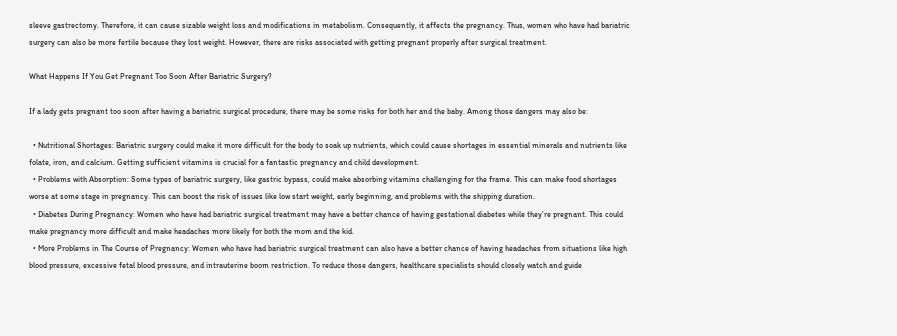sleeve gastrectomy. Therefore, it can cause sizable weight loss and modifications in metabolism. Consequently, it affects the pregnancy. Thus, women who have had bariatric surgery can also be more fertile because they lost weight. However, there are risks associated with getting pregnant properly after surgical treatment.

What Happens If You Get Pregnant Too Soon After Bariatric Surgery?

If a lady gets pregnant too soon after having a bariatric surgical procedure, there may be some risks for both her and the baby. Among those dangers may also be:

  • Nutritional Shortages: Bariatric surgery could make it more difficult for the body to soak up nutrients, which could cause shortages in essential minerals and nutrients like folate, iron, and calcium. Getting sufficient vitamins is crucial for a fantastic pregnancy and child development.
  • Problems with Absorption: Some types of bariatric surgery, like gastric bypass, could make absorbing vitamins challenging for the frame. This can make food shortages worse at some stage in pregnancy. This can boost the risk of issues like low start weight, early beginning, and problems with the shipping duration.
  • Diabetes During Pregnancy: Women who have had bariatric surgical treatment may have a better chance of having gestational diabetes while they’re pregnant. This could make pregnancy more difficult and make headaches more likely for both the mom and the kid.
  • More Problems in The Course of Pregnancy: Women who have had bariatric surgical treatment can also have a better chance of having headaches from situations like high blood pressure, excessive fetal blood pressure, and intrauterine boom restriction. To reduce those dangers, healthcare specialists should closely watch and guide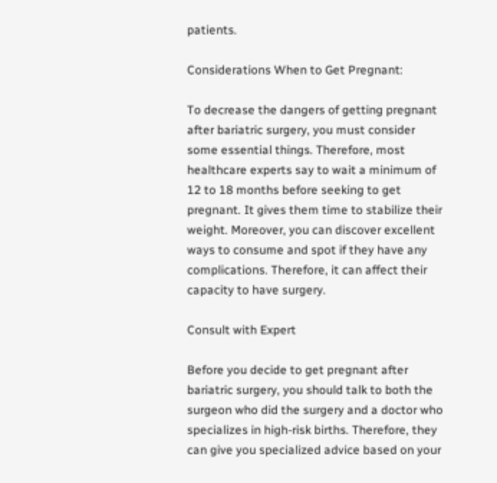patients.

Considerations When to Get Pregnant:

To decrease the dangers of getting pregnant after bariatric surgery, you must consider some essential things. Therefore, most healthcare experts say to wait a minimum of 12 to 18 months before seeking to get pregnant. It gives them time to stabilize their weight. Moreover, you can discover excellent ways to consume and spot if they have any complications. Therefore, it can affect their capacity to have surgery.

Consult with Expert

Before you decide to get pregnant after bariatric surgery, you should talk to both the surgeon who did the surgery and a doctor who specializes in high-risk births. Therefore, they can give you specialized advice based on your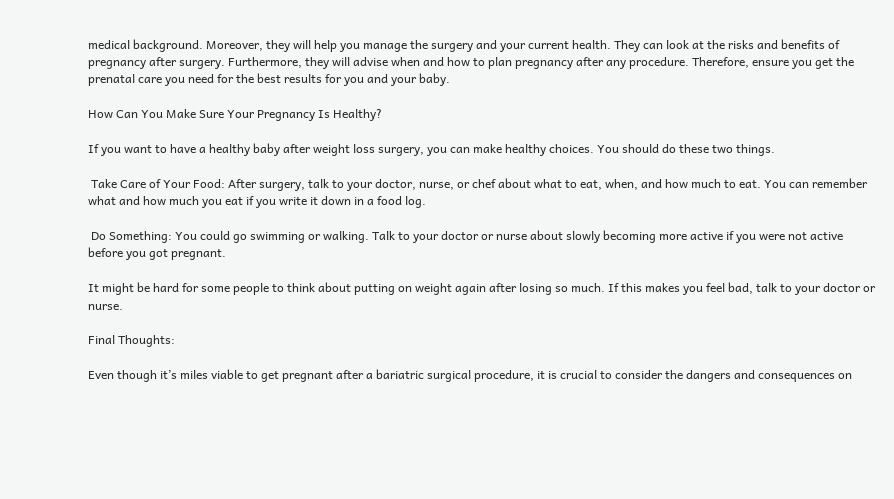medical background. Moreover, they will help you manage the surgery and your current health. They can look at the risks and benefits of pregnancy after surgery. Furthermore, they will advise when and how to plan pregnancy after any procedure. Therefore, ensure you get the prenatal care you need for the best results for you and your baby.

How Can You Make Sure Your Pregnancy Is Healthy?

If you want to have a healthy baby after weight loss surgery, you can make healthy choices. You should do these two things.

 Take Care of Your Food: After surgery, talk to your doctor, nurse, or chef about what to eat, when, and how much to eat. You can remember what and how much you eat if you write it down in a food log.

 Do Something: You could go swimming or walking. Talk to your doctor or nurse about slowly becoming more active if you were not active before you got pregnant.

It might be hard for some people to think about putting on weight again after losing so much. If this makes you feel bad, talk to your doctor or nurse.

Final Thoughts:

Even though it’s miles viable to get pregnant after a bariatric surgical procedure, it is crucial to consider the dangers and consequences on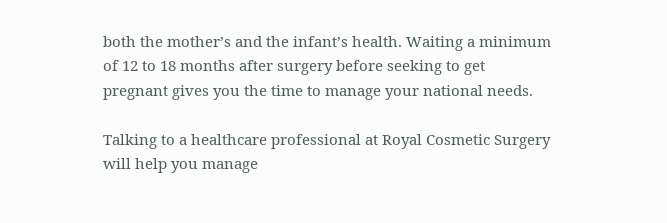both the mother’s and the infant’s health. Waiting a minimum of 12 to 18 months after surgery before seeking to get pregnant gives you the time to manage your national needs.

Talking to a healthcare professional at Royal Cosmetic Surgery will help you manage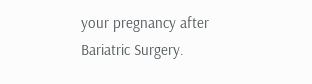your pregnancy after Bariatric Surgery.